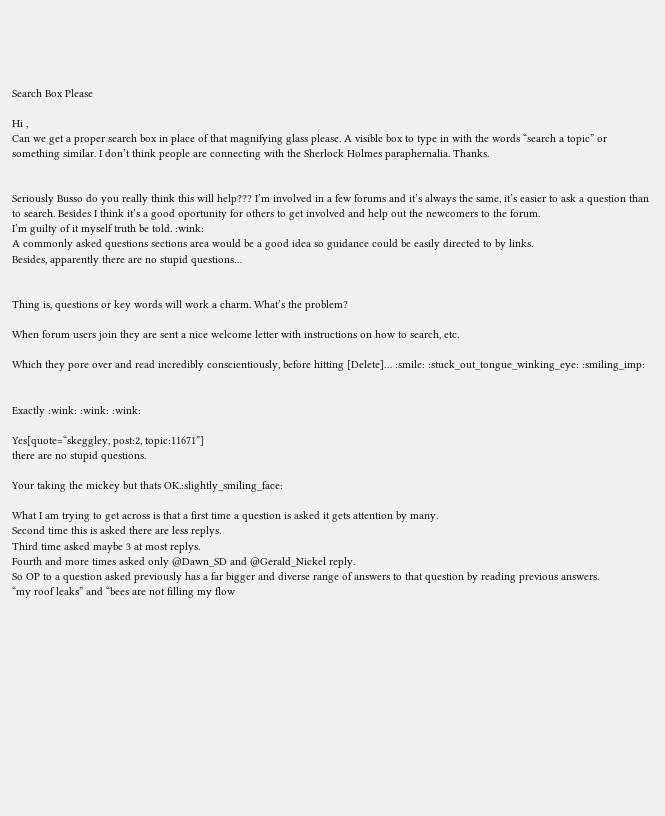Search Box Please

Hi ,
Can we get a proper search box in place of that magnifying glass please. A visible box to type in with the words “search a topic” or something similar. I don’t think people are connecting with the Sherlock Holmes paraphernalia. Thanks.


Seriously Busso do you really think this will help??? I’m involved in a few forums and it’s always the same, it’s easier to ask a question than to search. Besides I think it’s a good oportunity for others to get involved and help out the newcomers to the forum.
I’m guilty of it myself truth be told. :wink:
A commonly asked questions sections area would be a good idea so guidance could be easily directed to by links.
Besides, apparently there are no stupid questions…


Thing is, questions or key words will work a charm. What’s the problem?

When forum users join they are sent a nice welcome letter with instructions on how to search, etc.

Which they pore over and read incredibly conscientiously, before hitting [Delete]… :smile: :stuck_out_tongue_winking_eye: :smiling_imp:


Exactly :wink: :wink: :wink:

Yes[quote=“skeggley, post:2, topic:11671”]
there are no stupid questions.

Your taking the mickey but thats OK.:slightly_smiling_face:

What I am trying to get across is that a first time a question is asked it gets attention by many.
Second time this is asked there are less replys.
Third time asked maybe 3 at most replys.
Fourth and more times asked only @Dawn_SD and @Gerald_Nickel reply.
So OP to a question asked previously has a far bigger and diverse range of answers to that question by reading previous answers.
“my roof leaks” and “bees are not filling my flow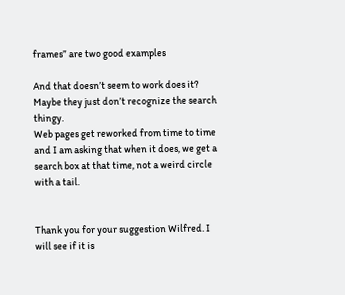frames” are two good examples

And that doesn’t seem to work does it? Maybe they just don’t recognize the search thingy.
Web pages get reworked from time to time and I am asking that when it does, we get a search box at that time, not a weird circle with a tail.


Thank you for your suggestion Wilfred. I will see if it is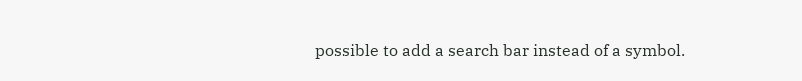possible to add a search bar instead of a symbol.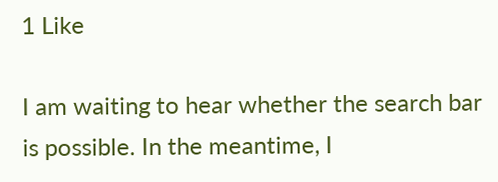1 Like

I am waiting to hear whether the search bar is possible. In the meantime, I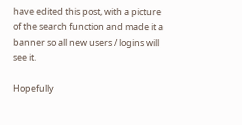have edited this post, with a picture of the search function and made it a banner so all new users / logins will see it.

Hopefully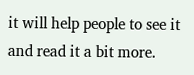it will help people to see it and read it a bit more.